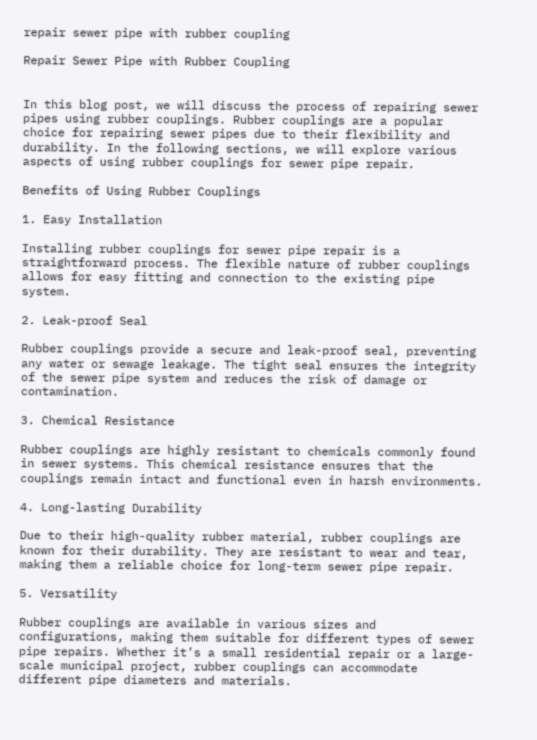repair sewer pipe with rubber coupling

Repair Sewer Pipe with Rubber Coupling


In this blog post, we will discuss the process of repairing sewer pipes using rubber couplings. Rubber couplings are a popular choice for repairing sewer pipes due to their flexibility and durability. In the following sections, we will explore various aspects of using rubber couplings for sewer pipe repair.

Benefits of Using Rubber Couplings

1. Easy Installation

Installing rubber couplings for sewer pipe repair is a straightforward process. The flexible nature of rubber couplings allows for easy fitting and connection to the existing pipe system.

2. Leak-proof Seal

Rubber couplings provide a secure and leak-proof seal, preventing any water or sewage leakage. The tight seal ensures the integrity of the sewer pipe system and reduces the risk of damage or contamination.

3. Chemical Resistance

Rubber couplings are highly resistant to chemicals commonly found in sewer systems. This chemical resistance ensures that the couplings remain intact and functional even in harsh environments.

4. Long-lasting Durability

Due to their high-quality rubber material, rubber couplings are known for their durability. They are resistant to wear and tear, making them a reliable choice for long-term sewer pipe repair.

5. Versatility

Rubber couplings are available in various sizes and configurations, making them suitable for different types of sewer pipe repairs. Whether it’s a small residential repair or a large-scale municipal project, rubber couplings can accommodate different pipe diameters and materials.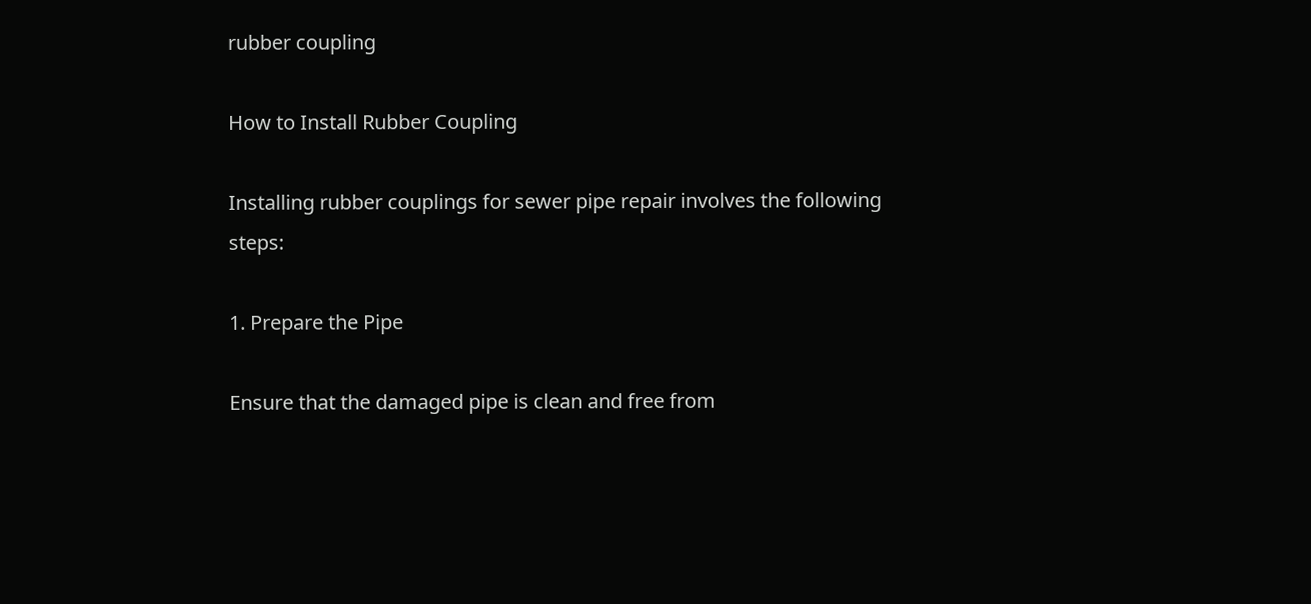rubber coupling

How to Install Rubber Coupling

Installing rubber couplings for sewer pipe repair involves the following steps:

1. Prepare the Pipe

Ensure that the damaged pipe is clean and free from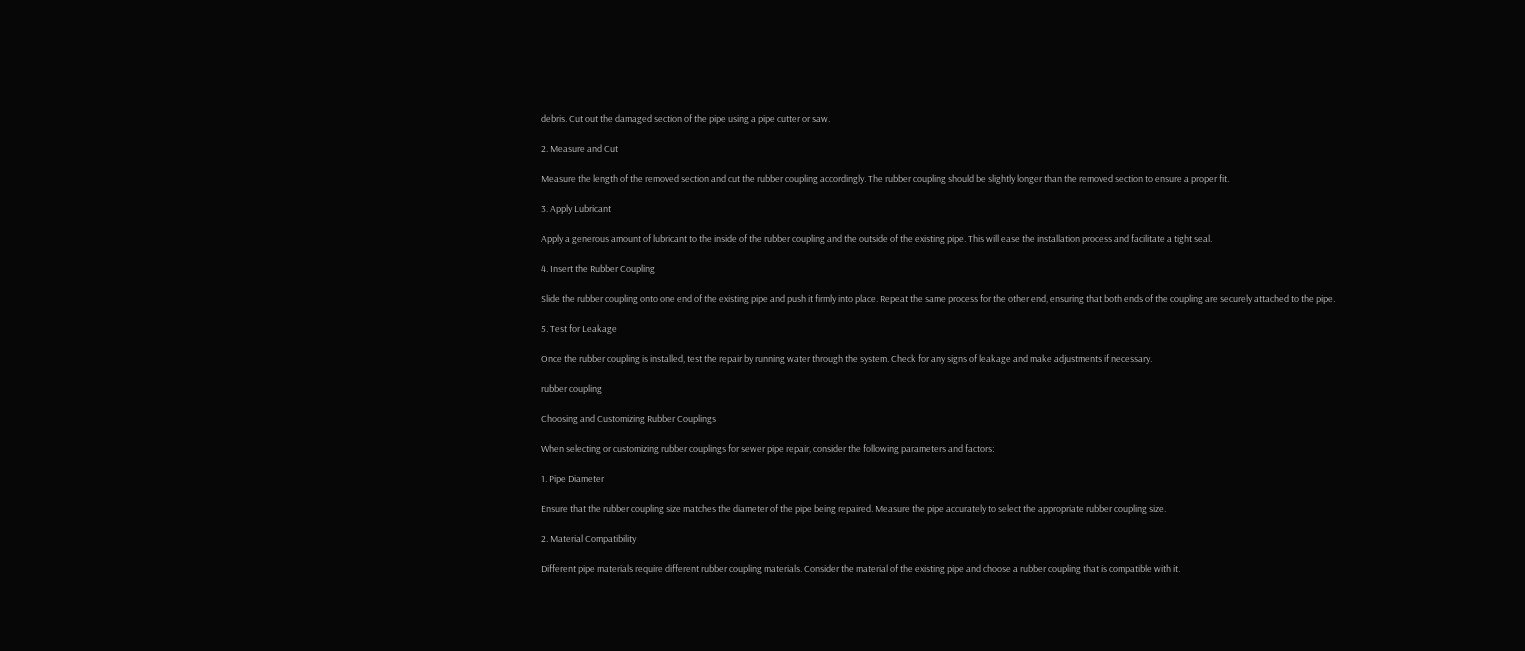debris. Cut out the damaged section of the pipe using a pipe cutter or saw.

2. Measure and Cut

Measure the length of the removed section and cut the rubber coupling accordingly. The rubber coupling should be slightly longer than the removed section to ensure a proper fit.

3. Apply Lubricant

Apply a generous amount of lubricant to the inside of the rubber coupling and the outside of the existing pipe. This will ease the installation process and facilitate a tight seal.

4. Insert the Rubber Coupling

Slide the rubber coupling onto one end of the existing pipe and push it firmly into place. Repeat the same process for the other end, ensuring that both ends of the coupling are securely attached to the pipe.

5. Test for Leakage

Once the rubber coupling is installed, test the repair by running water through the system. Check for any signs of leakage and make adjustments if necessary.

rubber coupling

Choosing and Customizing Rubber Couplings

When selecting or customizing rubber couplings for sewer pipe repair, consider the following parameters and factors:

1. Pipe Diameter

Ensure that the rubber coupling size matches the diameter of the pipe being repaired. Measure the pipe accurately to select the appropriate rubber coupling size.

2. Material Compatibility

Different pipe materials require different rubber coupling materials. Consider the material of the existing pipe and choose a rubber coupling that is compatible with it.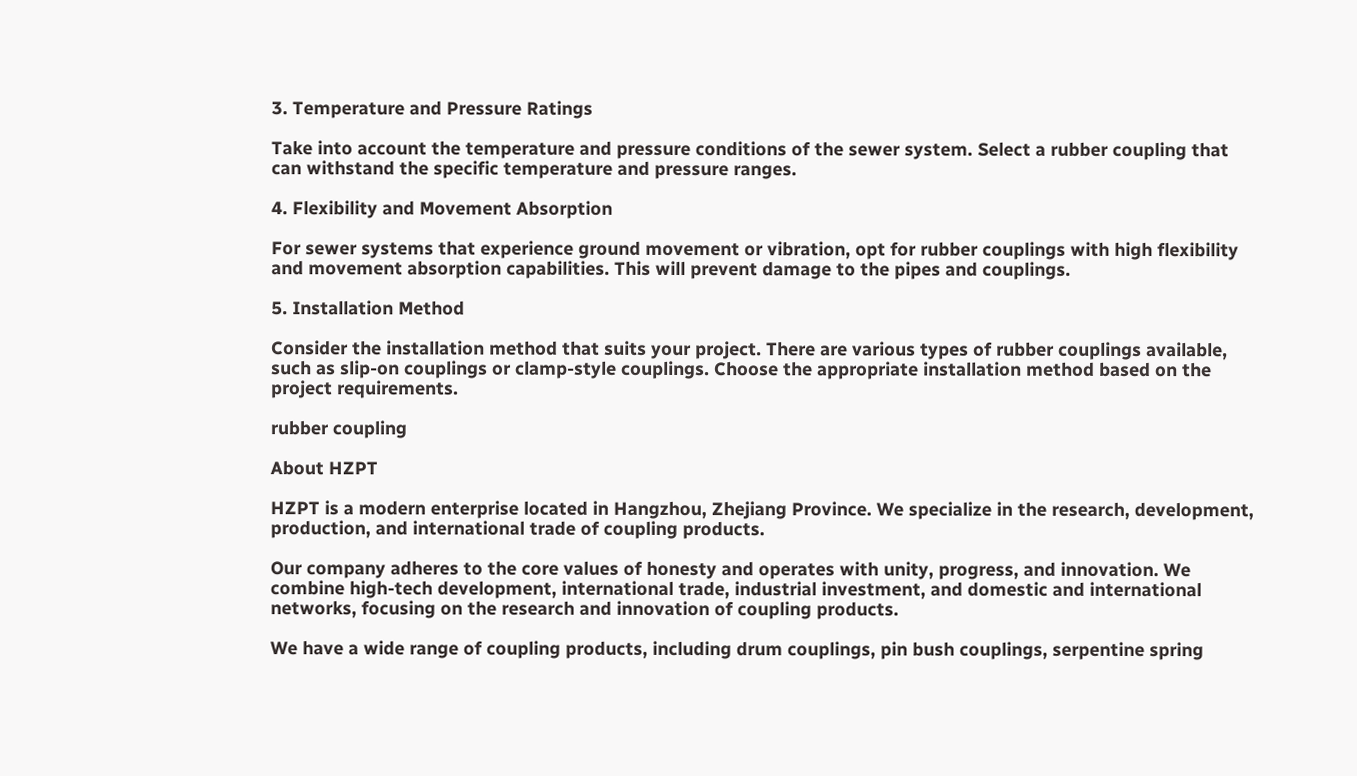3. Temperature and Pressure Ratings

Take into account the temperature and pressure conditions of the sewer system. Select a rubber coupling that can withstand the specific temperature and pressure ranges.

4. Flexibility and Movement Absorption

For sewer systems that experience ground movement or vibration, opt for rubber couplings with high flexibility and movement absorption capabilities. This will prevent damage to the pipes and couplings.

5. Installation Method

Consider the installation method that suits your project. There are various types of rubber couplings available, such as slip-on couplings or clamp-style couplings. Choose the appropriate installation method based on the project requirements.

rubber coupling

About HZPT

HZPT is a modern enterprise located in Hangzhou, Zhejiang Province. We specialize in the research, development, production, and international trade of coupling products.

Our company adheres to the core values of honesty and operates with unity, progress, and innovation. We combine high-tech development, international trade, industrial investment, and domestic and international networks, focusing on the research and innovation of coupling products.

We have a wide range of coupling products, including drum couplings, pin bush couplings, serpentine spring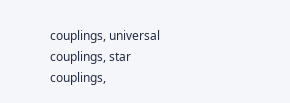couplings, universal couplings, star couplings,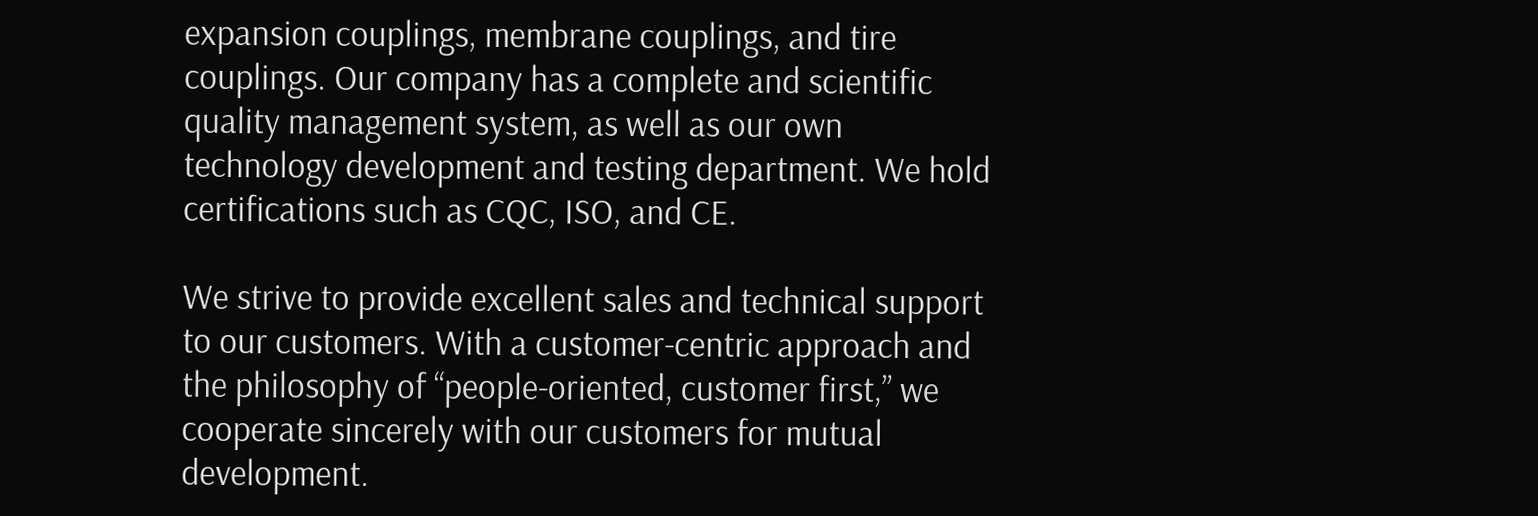expansion couplings, membrane couplings, and tire couplings. Our company has a complete and scientific quality management system, as well as our own technology development and testing department. We hold certifications such as CQC, ISO, and CE.

We strive to provide excellent sales and technical support to our customers. With a customer-centric approach and the philosophy of “people-oriented, customer first,” we cooperate sincerely with our customers for mutual development.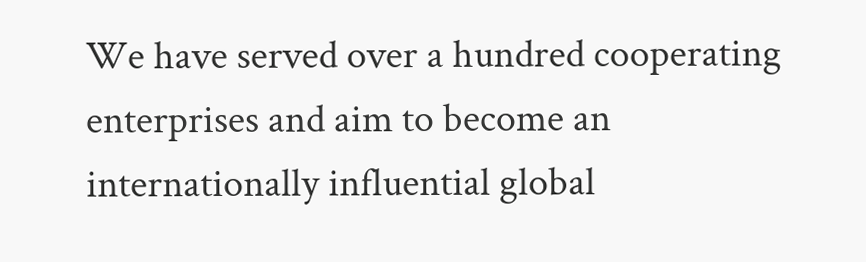We have served over a hundred cooperating enterprises and aim to become an internationally influential global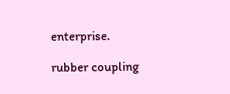enterprise.

rubber coupling